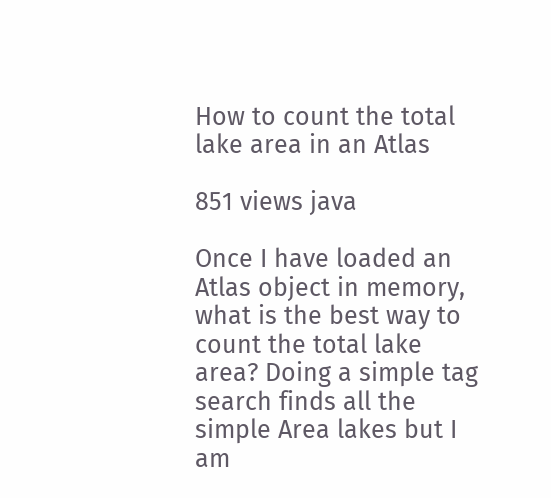How to count the total lake area in an Atlas

851 views java

Once I have loaded an Atlas object in memory, what is the best way to count the total lake area? Doing a simple tag search finds all the simple Area lakes but I am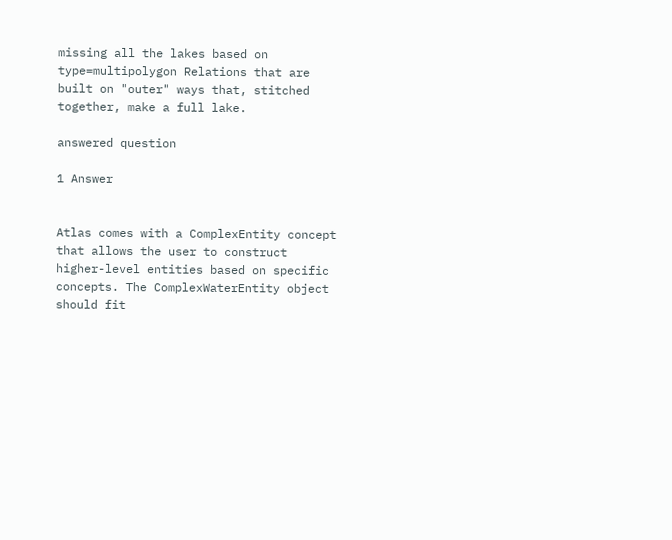missing all the lakes based on type=multipolygon Relations that are built on "outer" ways that, stitched together, make a full lake.

answered question

1 Answer


Atlas comes with a ComplexEntity concept that allows the user to construct higher-level entities based on specific concepts. The ComplexWaterEntity object should fit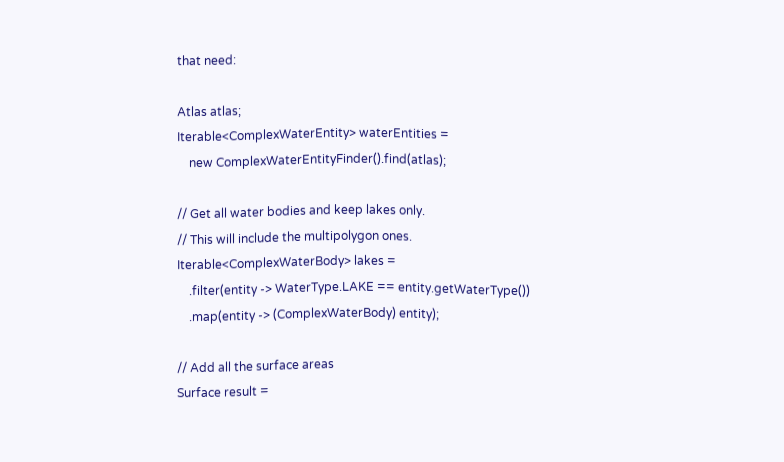that need:

Atlas atlas;
Iterable<ComplexWaterEntity> waterEntities =
    new ComplexWaterEntityFinder().find(atlas);

// Get all water bodies and keep lakes only.
// This will include the multipolygon ones.
Iterable<ComplexWaterBody> lakes =
    .filter(entity -> WaterType.LAKE == entity.getWaterType())
    .map(entity -> (ComplexWaterBody) entity);

// Add all the surface areas
Surface result =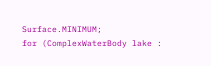Surface.MINIMUM;
for (ComplexWaterBody lake :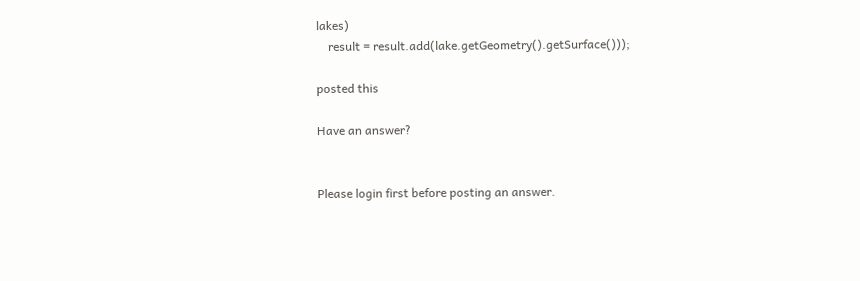lakes)
    result = result.add(lake.getGeometry().getSurface()));

posted this

Have an answer?


Please login first before posting an answer.